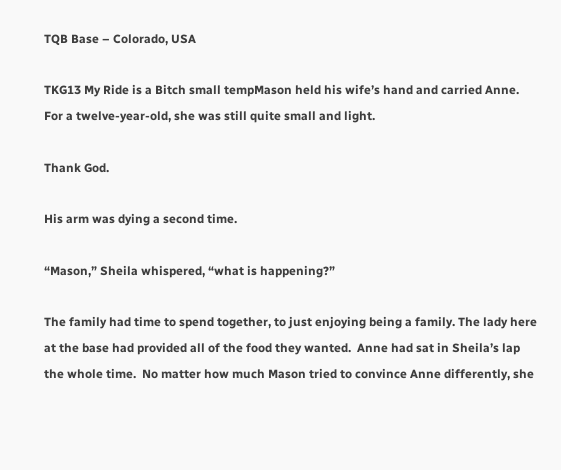TQB Base – Colorado, USA

TKG13 My Ride is a Bitch small tempMason held his wife’s hand and carried Anne.  For a twelve-year-old, she was still quite small and light.

Thank God.

His arm was dying a second time.

“Mason,” Sheila whispered, “what is happening?”

The family had time to spend together, to just enjoying being a family. The lady here at the base had provided all of the food they wanted.  Anne had sat in Sheila’s lap the whole time.  No matter how much Mason tried to convince Anne differently, she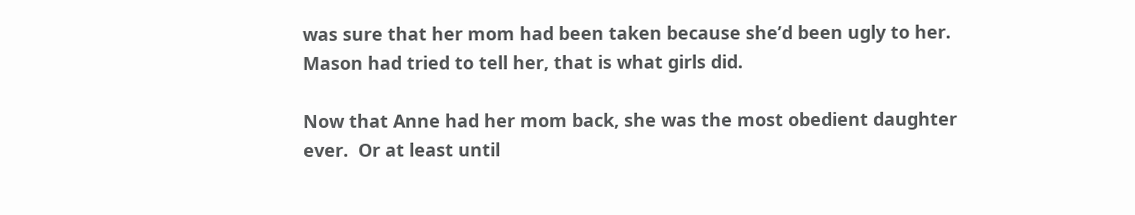was sure that her mom had been taken because she’d been ugly to her.  Mason had tried to tell her, that is what girls did.

Now that Anne had her mom back, she was the most obedient daughter ever.  Or at least until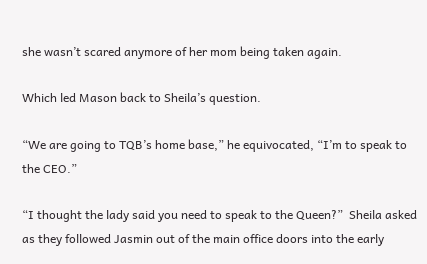she wasn’t scared anymore of her mom being taken again.

Which led Mason back to Sheila’s question.

“We are going to TQB’s home base,” he equivocated, “I’m to speak to the CEO.”

“I thought the lady said you need to speak to the Queen?”  Sheila asked as they followed Jasmin out of the main office doors into the early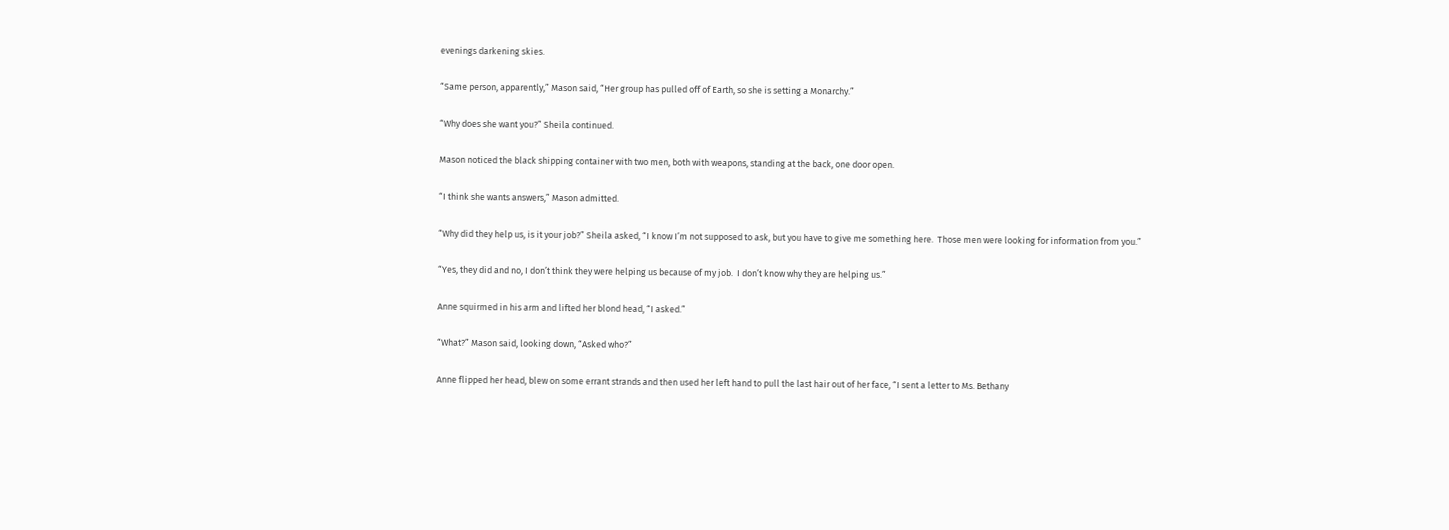evenings darkening skies.

“Same person, apparently,” Mason said, “Her group has pulled off of Earth, so she is setting a Monarchy.”

“Why does she want you?” Sheila continued.

Mason noticed the black shipping container with two men, both with weapons, standing at the back, one door open.

“I think she wants answers,” Mason admitted.

“Why did they help us, is it your job?” Sheila asked, “I know I’m not supposed to ask, but you have to give me something here.  Those men were looking for information from you.”

“Yes, they did and no, I don’t think they were helping us because of my job.  I don’t know why they are helping us.”

Anne squirmed in his arm and lifted her blond head, “I asked.”

“What?” Mason said, looking down, “Asked who?”

Anne flipped her head, blew on some errant strands and then used her left hand to pull the last hair out of her face, “I sent a letter to Ms. Bethany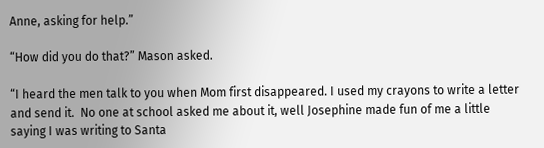Anne, asking for help.”

“How did you do that?” Mason asked.

“I heard the men talk to you when Mom first disappeared. I used my crayons to write a letter and send it.  No one at school asked me about it, well Josephine made fun of me a little saying I was writing to Santa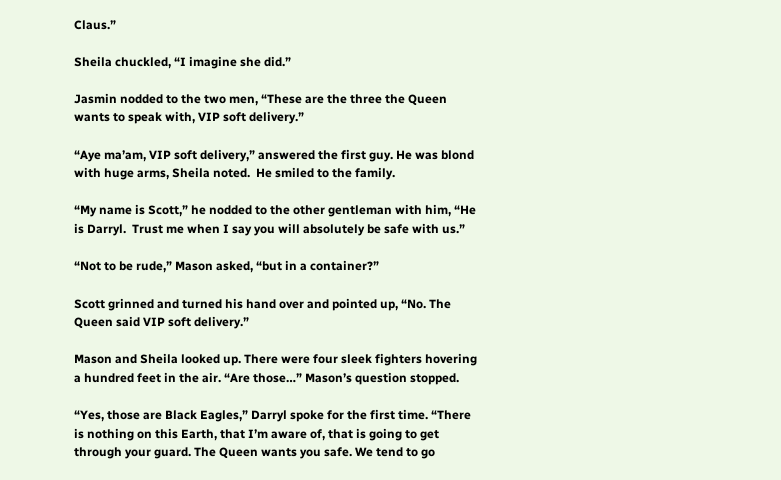Claus.”

Sheila chuckled, “I imagine she did.”

Jasmin nodded to the two men, “These are the three the Queen wants to speak with, VIP soft delivery.”

“Aye ma’am, VIP soft delivery,” answered the first guy. He was blond with huge arms, Sheila noted.  He smiled to the family.

“My name is Scott,” he nodded to the other gentleman with him, “He is Darryl.  Trust me when I say you will absolutely be safe with us.”

“Not to be rude,” Mason asked, “but in a container?”

Scott grinned and turned his hand over and pointed up, “No. The Queen said VIP soft delivery.”

Mason and Sheila looked up. There were four sleek fighters hovering a hundred feet in the air. “Are those…” Mason’s question stopped.

“Yes, those are Black Eagles,” Darryl spoke for the first time. “There is nothing on this Earth, that I’m aware of, that is going to get through your guard. The Queen wants you safe. We tend to go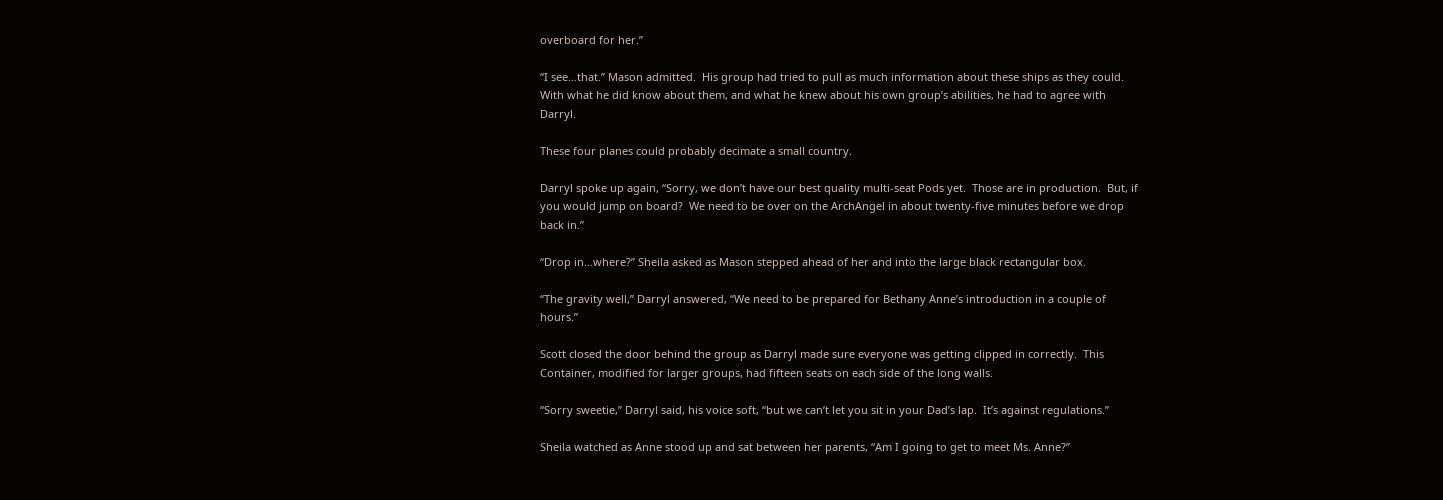overboard for her.”

“I see…that.” Mason admitted.  His group had tried to pull as much information about these ships as they could.  With what he did know about them, and what he knew about his own group’s abilities, he had to agree with Darryl.

These four planes could probably decimate a small country.

Darryl spoke up again, “Sorry, we don’t have our best quality multi-seat Pods yet.  Those are in production.  But, if you would jump on board?  We need to be over on the ArchAngel in about twenty-five minutes before we drop back in.”

“Drop in…where?” Sheila asked as Mason stepped ahead of her and into the large black rectangular box.

“The gravity well,” Darryl answered, “We need to be prepared for Bethany Anne’s introduction in a couple of hours.”

Scott closed the door behind the group as Darryl made sure everyone was getting clipped in correctly.  This Container, modified for larger groups, had fifteen seats on each side of the long walls.

“Sorry sweetie,” Darryl said, his voice soft, “but we can’t let you sit in your Dad’s lap.  It’s against regulations.”

Sheila watched as Anne stood up and sat between her parents, “Am I going to get to meet Ms. Anne?”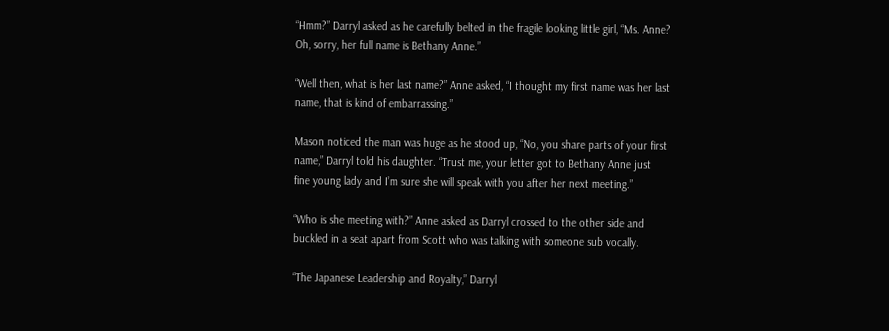“Hmm?” Darryl asked as he carefully belted in the fragile looking little girl, “Ms. Anne?  Oh, sorry, her full name is Bethany Anne.”

“Well then, what is her last name?” Anne asked, “I thought my first name was her last name, that is kind of embarrassing.”

Mason noticed the man was huge as he stood up, “No, you share parts of your first name,” Darryl told his daughter. “Trust me, your letter got to Bethany Anne just fine young lady and I’m sure she will speak with you after her next meeting.”

“Who is she meeting with?” Anne asked as Darryl crossed to the other side and buckled in a seat apart from Scott who was talking with someone sub vocally.

“The Japanese Leadership and Royalty,” Darryl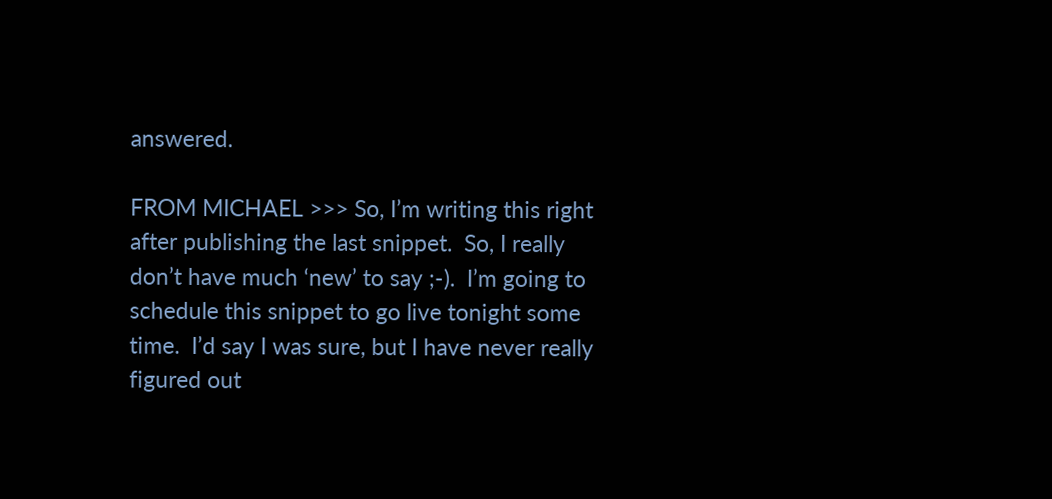answered.

FROM MICHAEL >>> So, I’m writing this right after publishing the last snippet.  So, I really don’t have much ‘new’ to say ;-).  I’m going to schedule this snippet to go live tonight some time.  I’d say I was sure, but I have never really figured out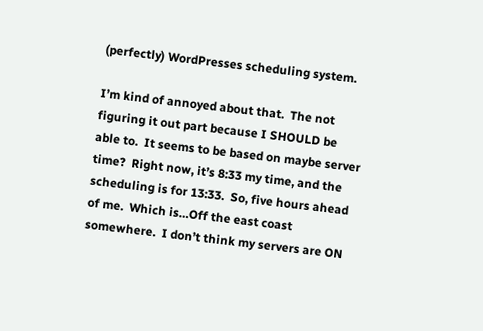(perfectly) WordPresses scheduling system.

I’m kind of annoyed about that.  The not figuring it out part because I SHOULD be able to.  It seems to be based on maybe server time?  Right now, it’s 8:33 my time, and the scheduling is for 13:33.  So, five hours ahead of me.  Which is…Off the east coast somewhere.  I don’t think my servers are ON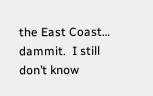the East Coast… dammit.  I still don’t know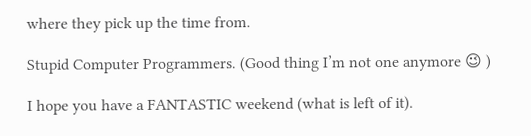where they pick up the time from.

Stupid Computer Programmers. (Good thing I’m not one anymore 😉 )

I hope you have a FANTASTIC weekend (what is left of it).